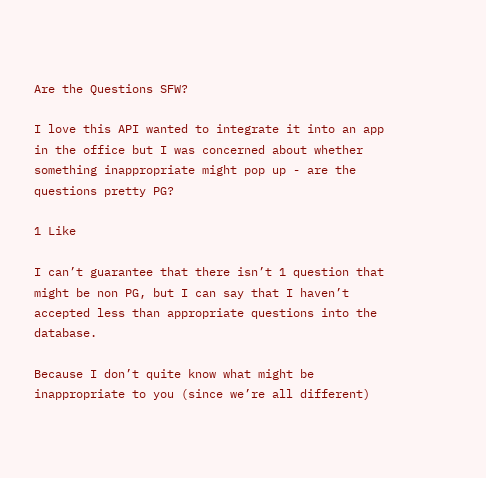Are the Questions SFW?

I love this API wanted to integrate it into an app in the office but I was concerned about whether something inappropriate might pop up - are the questions pretty PG?

1 Like

I can’t guarantee that there isn’t 1 question that might be non PG, but I can say that I haven’t accepted less than appropriate questions into the database.

Because I don’t quite know what might be inappropriate to you (since we’re all different)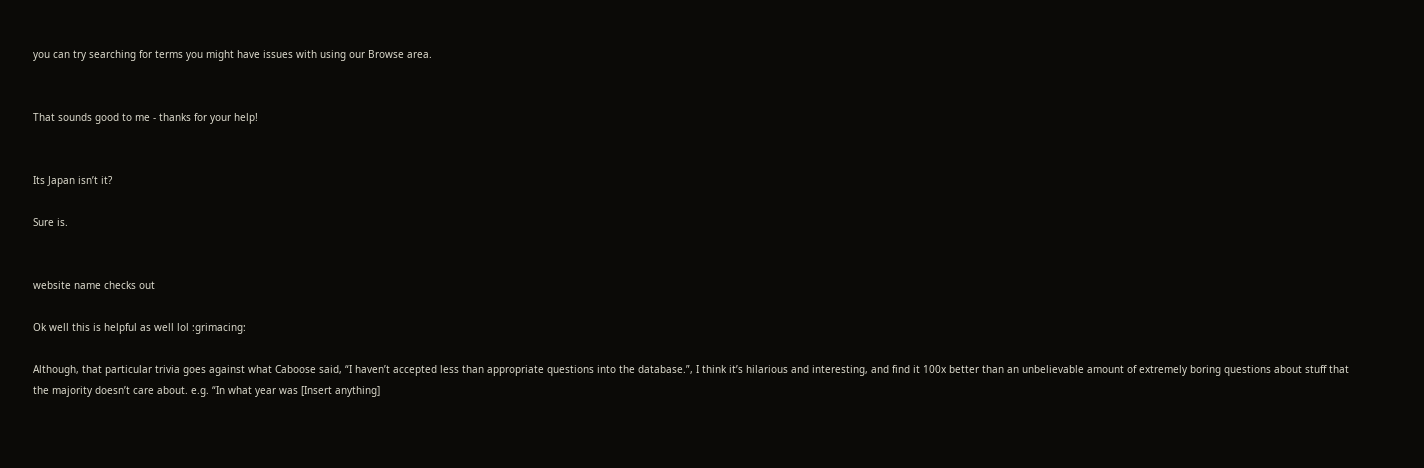you can try searching for terms you might have issues with using our Browse area.


That sounds good to me - thanks for your help!


Its Japan isn’t it?

Sure is.


website name checks out

Ok well this is helpful as well lol :grimacing:

Although, that particular trivia goes against what Caboose said, “I haven’t accepted less than appropriate questions into the database.”, I think it’s hilarious and interesting, and find it 100x better than an unbelievable amount of extremely boring questions about stuff that the majority doesn’t care about. e.g. “In what year was [Insert anything]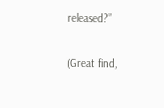released?”

(Great find,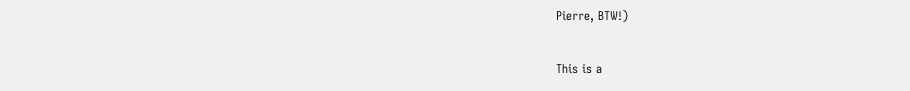Pierre, BTW!)

This is a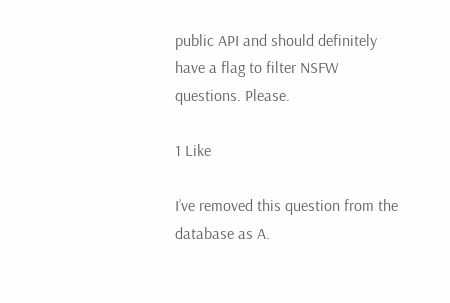public API and should definitely have a flag to filter NSFW questions. Please.

1 Like

I’ve removed this question from the database as A.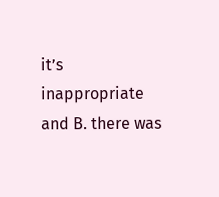it’s inappropriate and B. there was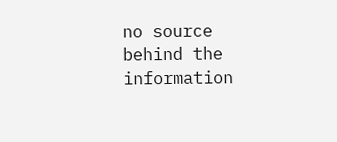no source behind the information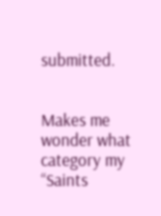submitted.


Makes me wonder what category my “Saints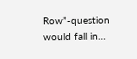Row”-question would fall in…